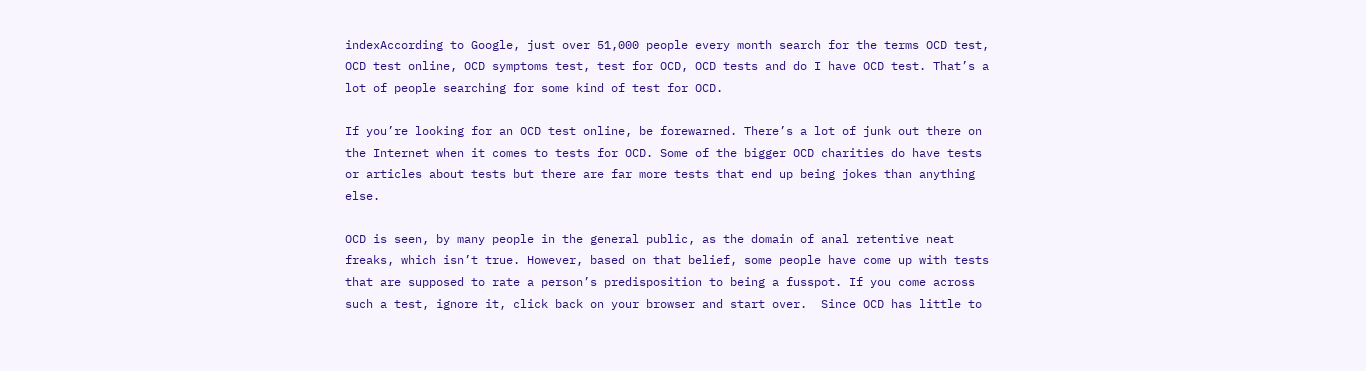indexAccording to Google, just over 51,000 people every month search for the terms OCD test, OCD test online, OCD symptoms test, test for OCD, OCD tests and do I have OCD test. That’s a lot of people searching for some kind of test for OCD.

If you’re looking for an OCD test online, be forewarned. There’s a lot of junk out there on the Internet when it comes to tests for OCD. Some of the bigger OCD charities do have tests or articles about tests but there are far more tests that end up being jokes than anything else.

OCD is seen, by many people in the general public, as the domain of anal retentive neat freaks, which isn’t true. However, based on that belief, some people have come up with tests that are supposed to rate a person’s predisposition to being a fusspot. If you come across such a test, ignore it, click back on your browser and start over.  Since OCD has little to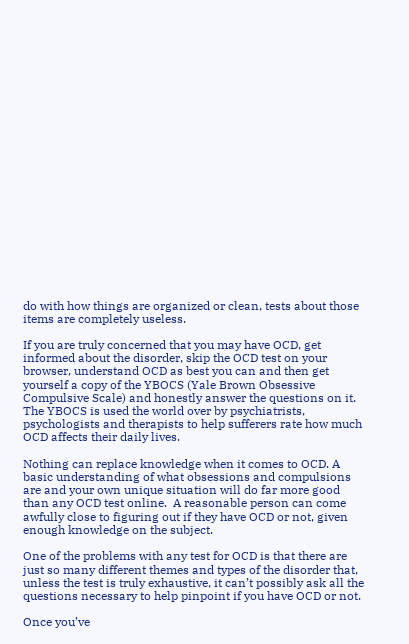do with how things are organized or clean, tests about those items are completely useless.

If you are truly concerned that you may have OCD, get informed about the disorder, skip the OCD test on your browser, understand OCD as best you can and then get yourself a copy of the YBOCS (Yale Brown Obsessive Compulsive Scale) and honestly answer the questions on it. The YBOCS is used the world over by psychiatrists, psychologists and therapists to help sufferers rate how much OCD affects their daily lives.

Nothing can replace knowledge when it comes to OCD. A basic understanding of what obsessions and compulsions are and your own unique situation will do far more good than any OCD test online.  A reasonable person can come awfully close to figuring out if they have OCD or not, given enough knowledge on the subject.

One of the problems with any test for OCD is that there are just so many different themes and types of the disorder that, unless the test is truly exhaustive, it can’t possibly ask all the questions necessary to help pinpoint if you have OCD or not.

Once you’ve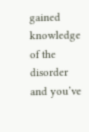gained knowledge of the disorder and you’ve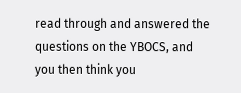read through and answered the questions on the YBOCS, and you then think you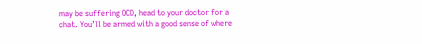may be suffering OCD, head to your doctor for a chat. You’ll be armed with a good sense of where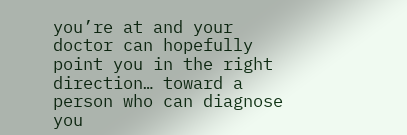you’re at and your doctor can hopefully point you in the right direction… toward a person who can diagnose you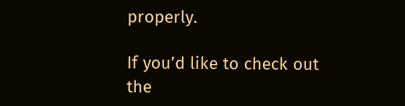properly.

If you’d like to check out the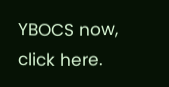YBOCS now, click here.